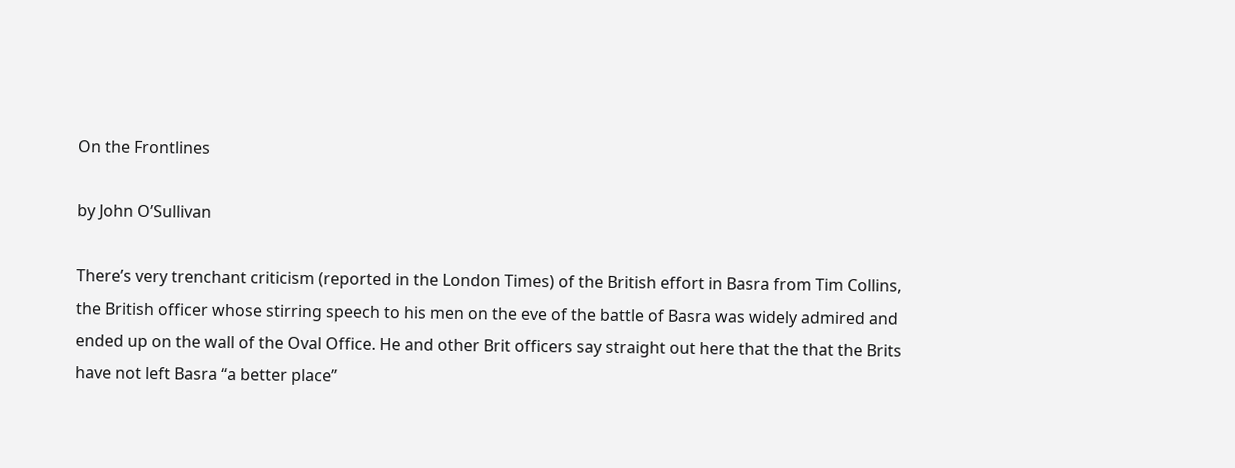On the Frontlines

by John O’Sullivan

There’s very trenchant criticism (reported in the London Times) of the British effort in Basra from Tim Collins, the British officer whose stirring speech to his men on the eve of the battle of Basra was widely admired and ended up on the wall of the Oval Office. He and other Brit officers say straight out here that the that the Brits have not left Basra “a better place”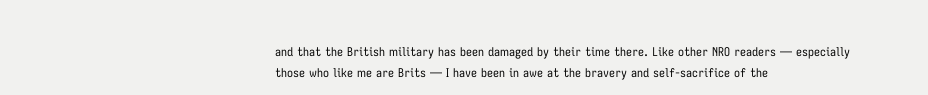and that the British military has been damaged by their time there. Like other NRO readers — especially those who like me are Brits — I have been in awe at the bravery and self-sacrifice of the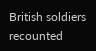British soldiers recounted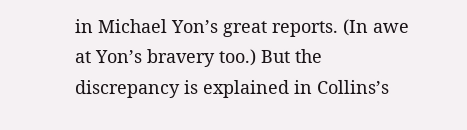in Michael Yon’s great reports. (In awe at Yon’s bravery too.) But the discrepancy is explained in Collins’s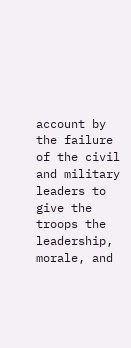account by the failure of the civil and military leaders to give the troops the leadership, morale, and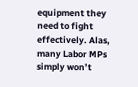equipment they need to fight effectively. Alas, many Labor MPs simply won’t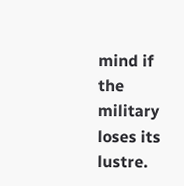mind if the military loses its lustre.